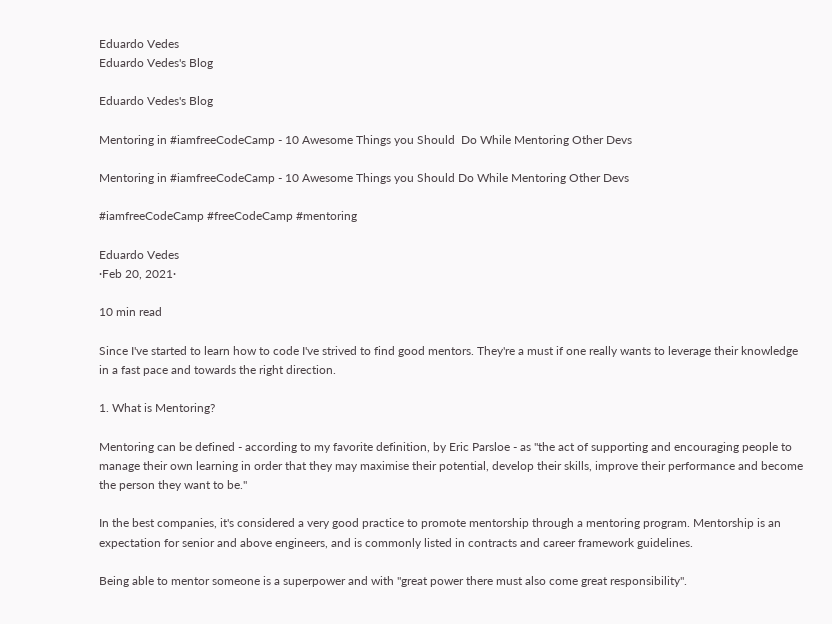Eduardo Vedes
Eduardo Vedes's Blog

Eduardo Vedes's Blog

Mentoring in #iamfreeCodeCamp - 10 Awesome Things you Should  Do While Mentoring Other Devs

Mentoring in #iamfreeCodeCamp - 10 Awesome Things you Should Do While Mentoring Other Devs

#iamfreeCodeCamp #freeCodeCamp #mentoring

Eduardo Vedes
·Feb 20, 2021·

10 min read

Since I've started to learn how to code I've strived to find good mentors. They're a must if one really wants to leverage their knowledge in a fast pace and towards the right direction.

1. What is Mentoring?

Mentoring can be defined - according to my favorite definition, by Eric Parsloe - as "the act of supporting and encouraging people to manage their own learning in order that they may maximise their potential, develop their skills, improve their performance and become the person they want to be."

In the best companies, it's considered a very good practice to promote mentorship through a mentoring program. Mentorship is an expectation for senior and above engineers, and is commonly listed in contracts and career framework guidelines.

Being able to mentor someone is a superpower and with "great power there must also come great responsibility".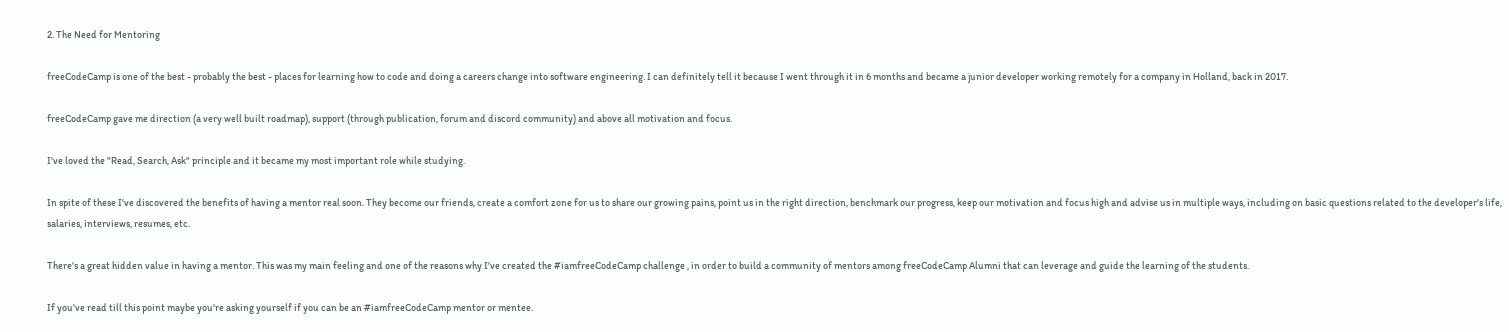2. The Need for Mentoring

freeCodeCamp is one of the best - probably the best - places for learning how to code and doing a careers change into software engineering. I can definitely tell it because I went through it in 6 months and became a junior developer working remotely for a company in Holland, back in 2017.

freeCodeCamp gave me direction (a very well built roadmap), support (through publication, forum and discord community) and above all motivation and focus.

I've loved the "Read, Search, Ask" principle and it became my most important role while studying.

In spite of these I've discovered the benefits of having a mentor real soon. They become our friends, create a comfort zone for us to share our growing pains, point us in the right direction, benchmark our progress, keep our motivation and focus high and advise us in multiple ways, including on basic questions related to the developer's life, salaries, interviews, resumes, etc.

There's a great hidden value in having a mentor. This was my main feeling and one of the reasons why I've created the #iamfreeCodeCamp challenge , in order to build a community of mentors among freeCodeCamp Alumni that can leverage and guide the learning of the students.

If you've read till this point maybe you're asking yourself if you can be an #iamfreeCodeCamp mentor or mentee.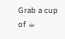Grab a cup of ☕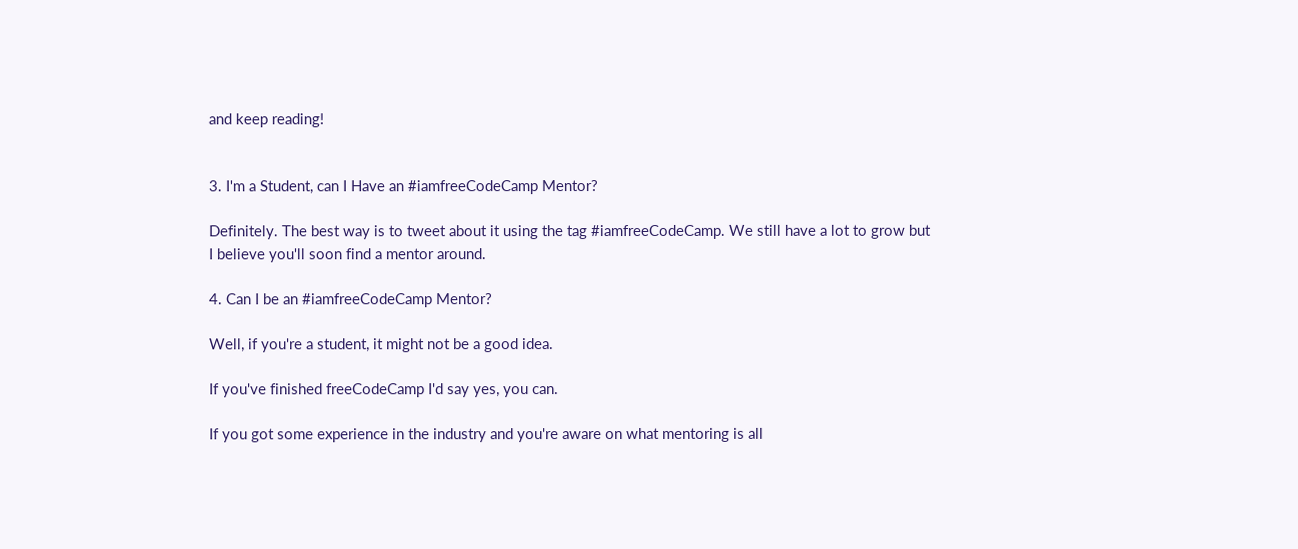and keep reading!


3. I'm a Student, can I Have an #iamfreeCodeCamp Mentor?

Definitely. The best way is to tweet about it using the tag #iamfreeCodeCamp. We still have a lot to grow but I believe you'll soon find a mentor around.

4. Can I be an #iamfreeCodeCamp Mentor?

Well, if you're a student, it might not be a good idea.

If you've finished freeCodeCamp I'd say yes, you can.

If you got some experience in the industry and you're aware on what mentoring is all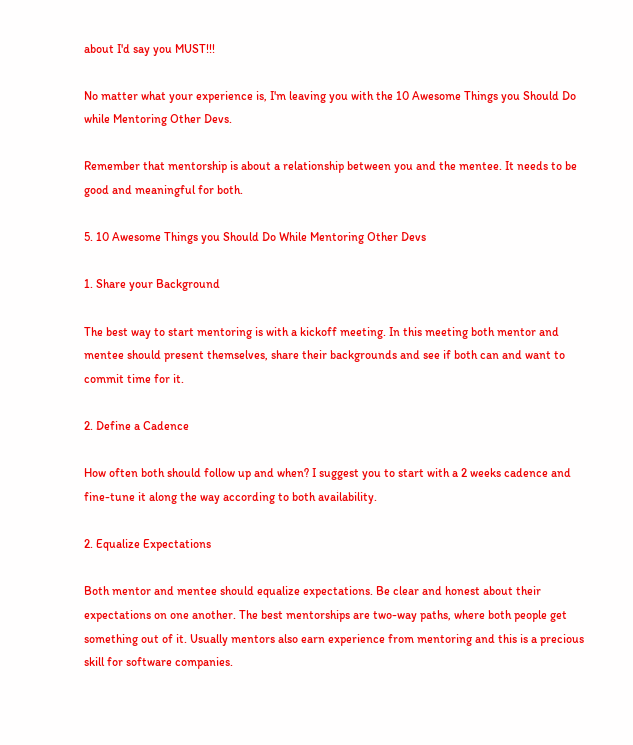about I'd say you MUST!!!

No matter what your experience is, I'm leaving you with the 10 Awesome Things you Should Do while Mentoring Other Devs.

Remember that mentorship is about a relationship between you and the mentee. It needs to be good and meaningful for both.

5. 10 Awesome Things you Should Do While Mentoring Other Devs

1. Share your Background

The best way to start mentoring is with a kickoff meeting. In this meeting both mentor and mentee should present themselves, share their backgrounds and see if both can and want to commit time for it.

2. Define a Cadence

How often both should follow up and when? I suggest you to start with a 2 weeks cadence and fine-tune it along the way according to both availability.

2. Equalize Expectations

Both mentor and mentee should equalize expectations. Be clear and honest about their expectations on one another. The best mentorships are two-way paths, where both people get something out of it. Usually mentors also earn experience from mentoring and this is a precious skill for software companies.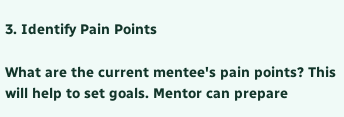3. Identify Pain Points

What are the current mentee's pain points? This will help to set goals. Mentor can prepare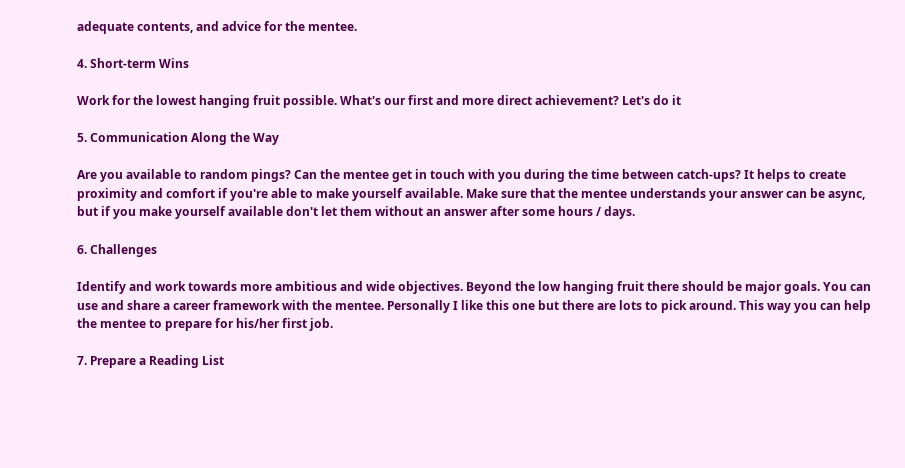adequate contents, and advice for the mentee.

4. Short-term Wins

Work for the lowest hanging fruit possible. What's our first and more direct achievement? Let's do it

5. Communication Along the Way

Are you available to random pings? Can the mentee get in touch with you during the time between catch-ups? It helps to create proximity and comfort if you're able to make yourself available. Make sure that the mentee understands your answer can be async, but if you make yourself available don't let them without an answer after some hours / days.

6. Challenges

Identify and work towards more ambitious and wide objectives. Beyond the low hanging fruit there should be major goals. You can use and share a career framework with the mentee. Personally I like this one but there are lots to pick around. This way you can help the mentee to prepare for his/her first job.

7. Prepare a Reading List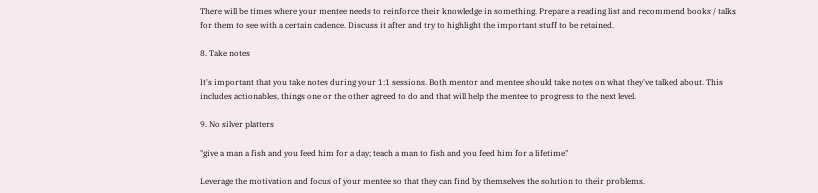There will be times where your mentee needs to reinforce their knowledge in something. Prepare a reading list and recommend books / talks for them to see with a certain cadence. Discuss it after and try to highlight the important stuff to be retained.

8. Take notes

It's important that you take notes during your 1:1 sessions. Both mentor and mentee should take notes on what they've talked about. This includes actionables, things one or the other agreed to do and that will help the mentee to progress to the next level.

9. No silver platters

"give a man a fish and you feed him for a day; teach a man to fish and you feed him for a lifetime"

Leverage the motivation and focus of your mentee so that they can find by themselves the solution to their problems.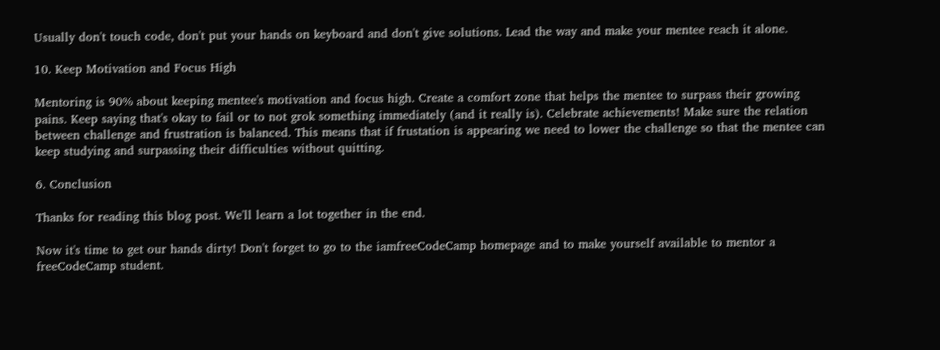Usually don't touch code, don't put your hands on keyboard and don't give solutions. Lead the way and make your mentee reach it alone.

10. Keep Motivation and Focus High

Mentoring is 90% about keeping mentee's motivation and focus high. Create a comfort zone that helps the mentee to surpass their growing pains. Keep saying that's okay to fail or to not grok something immediately (and it really is). Celebrate achievements! Make sure the relation between challenge and frustration is balanced. This means that if frustation is appearing we need to lower the challenge so that the mentee can keep studying and surpassing their difficulties without quitting.

6. Conclusion

Thanks for reading this blog post. We'll learn a lot together in the end.

Now it's time to get our hands dirty! Don't forget to go to the iamfreeCodeCamp homepage and to make yourself available to mentor a freeCodeCamp student.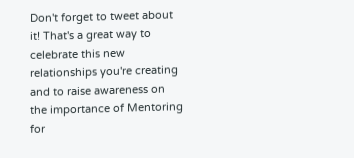Don't forget to tweet about it! That's a great way to celebrate this new relationships you're creating and to raise awareness on the importance of Mentoring for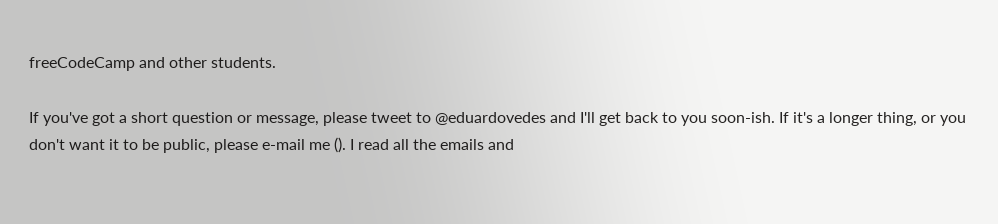freeCodeCamp and other students.

If you've got a short question or message, please tweet to @eduardovedes and I'll get back to you soon-ish. If it's a longer thing, or you don't want it to be public, please e-mail me (). I read all the emails and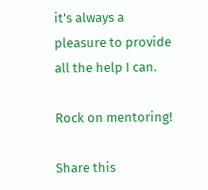it's always a pleasure to provide all the help I can.

Rock on mentoring!

Share this